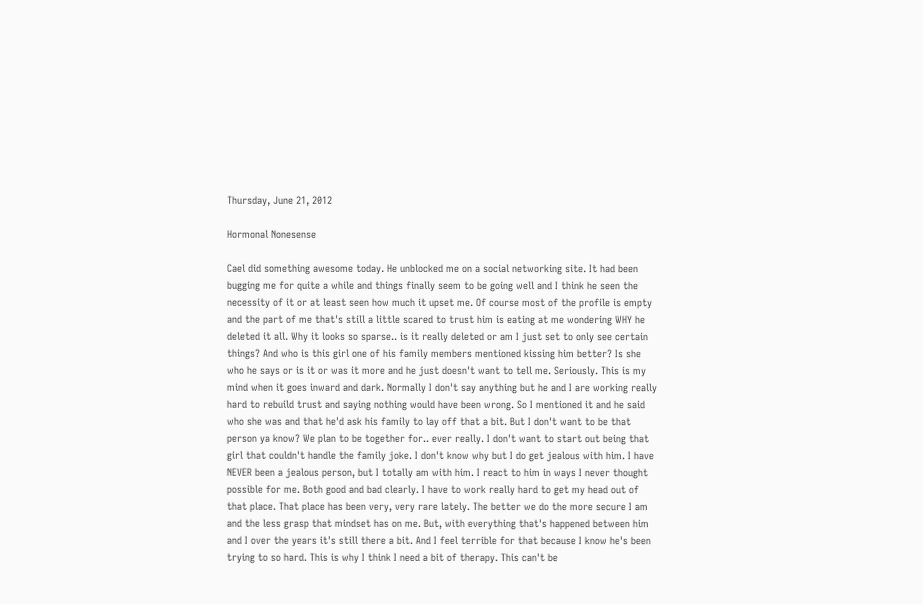Thursday, June 21, 2012

Hormonal Nonesense

Cael did something awesome today. He unblocked me on a social networking site. It had been bugging me for quite a while and things finally seem to be going well and I think he seen the necessity of it or at least seen how much it upset me. Of course most of the profile is empty and the part of me that's still a little scared to trust him is eating at me wondering WHY he deleted it all. Why it looks so sparse.. is it really deleted or am I just set to only see certain things? And who is this girl one of his family members mentioned kissing him better? Is she who he says or is it or was it more and he just doesn't want to tell me. Seriously. This is my mind when it goes inward and dark. Normally I don't say anything but he and I are working really hard to rebuild trust and saying nothing would have been wrong. So I mentioned it and he said who she was and that he'd ask his family to lay off that a bit. But I don't want to be that person ya know? We plan to be together for.. ever really. I don't want to start out being that girl that couldn't handle the family joke. I don't know why but I do get jealous with him. I have NEVER been a jealous person, but I totally am with him. I react to him in ways I never thought possible for me. Both good and bad clearly. I have to work really hard to get my head out of that place. That place has been very, very rare lately. The better we do the more secure I am and the less grasp that mindset has on me. But, with everything that's happened between him and I over the years it's still there a bit. And I feel terrible for that because I know he's been trying to so hard. This is why I think I need a bit of therapy. This can't be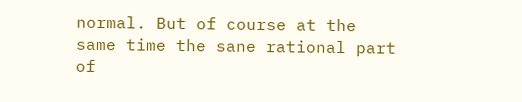normal. But of course at the same time the sane rational part of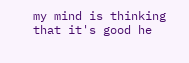my mind is thinking that it's good he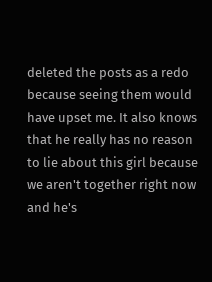deleted the posts as a redo because seeing them would have upset me. It also knows that he really has no reason to lie about this girl because we aren't together right now and he's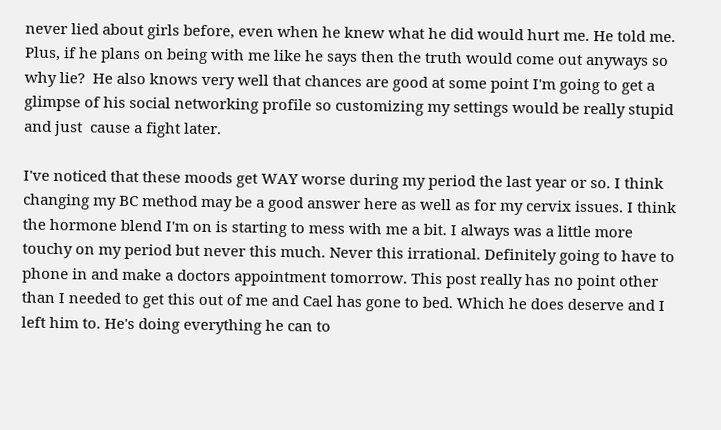never lied about girls before, even when he knew what he did would hurt me. He told me. Plus, if he plans on being with me like he says then the truth would come out anyways so why lie?  He also knows very well that chances are good at some point I'm going to get a glimpse of his social networking profile so customizing my settings would be really stupid and just  cause a fight later.

I've noticed that these moods get WAY worse during my period the last year or so. I think changing my BC method may be a good answer here as well as for my cervix issues. I think the hormone blend I'm on is starting to mess with me a bit. I always was a little more touchy on my period but never this much. Never this irrational. Definitely going to have to phone in and make a doctors appointment tomorrow. This post really has no point other than I needed to get this out of me and Cael has gone to bed. Which he does deserve and I left him to. He's doing everything he can to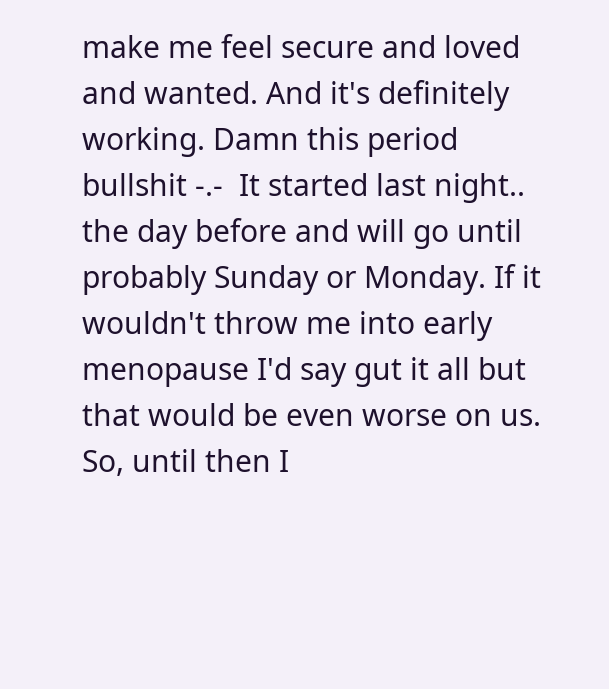make me feel secure and loved and wanted. And it's definitely working. Damn this period bullshit -.-  It started last night.. the day before and will go until probably Sunday or Monday. If it wouldn't throw me into early menopause I'd say gut it all but that would be even worse on us. So, until then I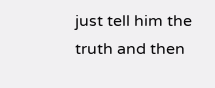just tell him the truth and then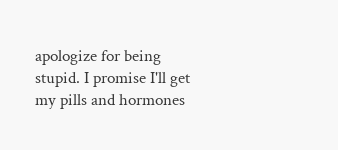apologize for being stupid. I promise I'll get my pills and hormones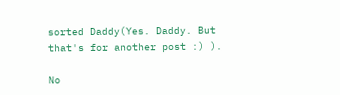sorted Daddy(Yes. Daddy. But that's for another post :) ).

No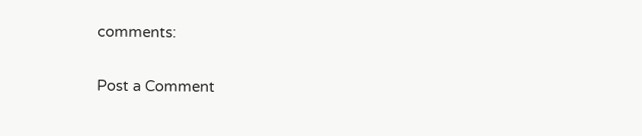comments:

Post a Comment